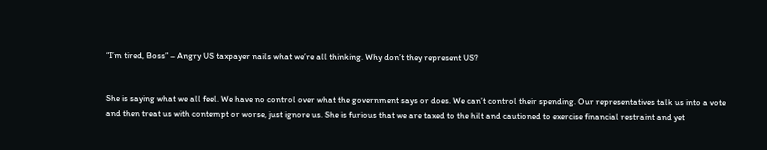“I’m tired, Boss” – Angry US taxpayer nails what we’re all thinking. Why don’t they represent US?


She is saying what we all feel. We have no control over what the government says or does. We can’t control their spending. Our representatives talk us into a vote and then treat us with contempt or worse, just ignore us. She is furious that we are taxed to the hilt and cautioned to exercise financial restraint and yet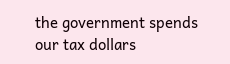the government spends our tax dollars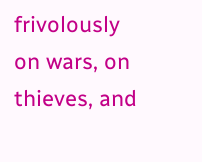frivolously on wars, on thieves, and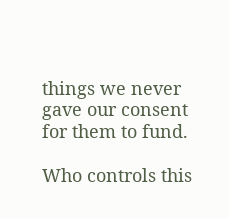things we never gave our consent for them to fund.

Who controls this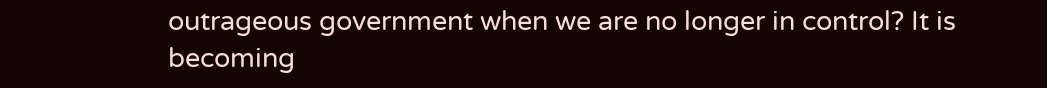outrageous government when we are no longer in control? It is becoming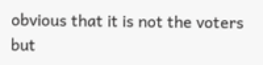obvious that it is not the voters but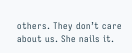others. They don’t care about us. She nails it.